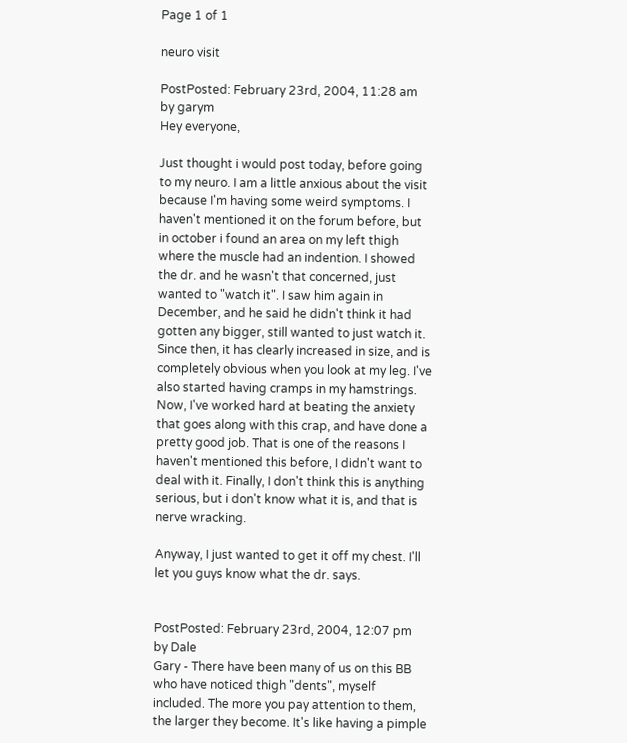Page 1 of 1

neuro visit

PostPosted: February 23rd, 2004, 11:28 am
by garym
Hey everyone,

Just thought i would post today, before going to my neuro. I am a little anxious about the visit because I'm having some weird symptoms. I haven't mentioned it on the forum before, but in october i found an area on my left thigh where the muscle had an indention. I showed the dr. and he wasn't that concerned, just wanted to "watch it". I saw him again in December, and he said he didn't think it had gotten any bigger, still wanted to just watch it. Since then, it has clearly increased in size, and is completely obvious when you look at my leg. I've also started having cramps in my hamstrings. Now, I've worked hard at beating the anxiety that goes along with this crap, and have done a pretty good job. That is one of the reasons I haven't mentioned this before, I didn't want to deal with it. Finally, I don't think this is anything serious, but i don't know what it is, and that is nerve wracking.

Anyway, I just wanted to get it off my chest. I'll let you guys know what the dr. says.


PostPosted: February 23rd, 2004, 12:07 pm
by Dale
Gary - There have been many of us on this BB who have noticed thigh "dents", myself included. The more you pay attention to them, the larger they become. It's like having a pimple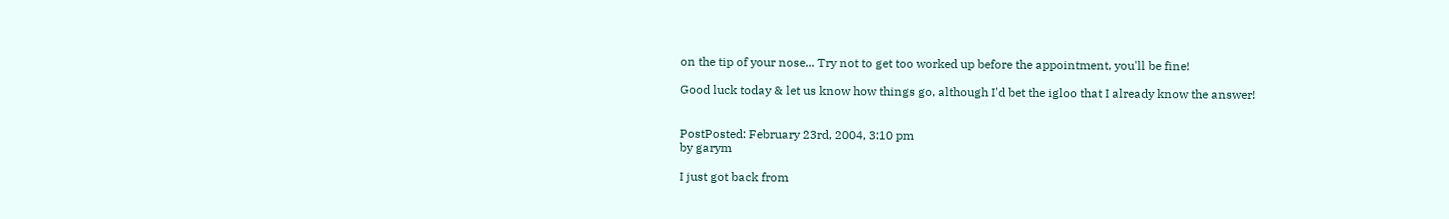on the tip of your nose... Try not to get too worked up before the appointment, you'll be fine!

Good luck today & let us know how things go, although I'd bet the igloo that I already know the answer!


PostPosted: February 23rd, 2004, 3:10 pm
by garym

I just got back from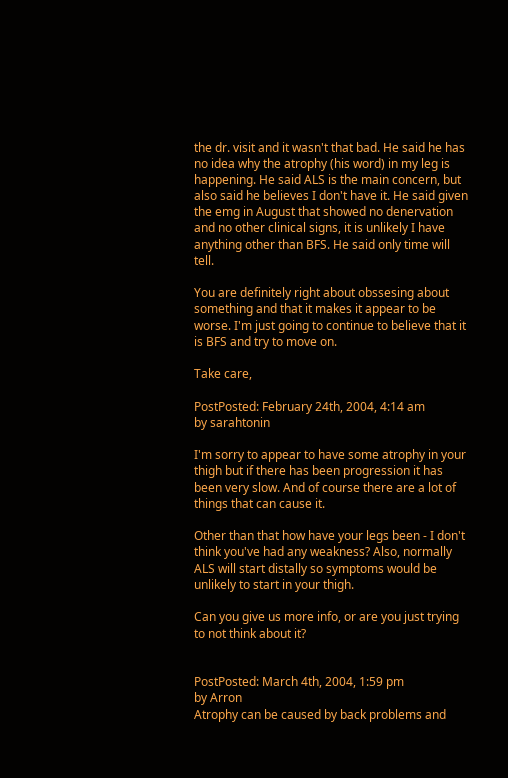the dr. visit and it wasn't that bad. He said he has no idea why the atrophy (his word) in my leg is happening. He said ALS is the main concern, but also said he believes I don't have it. He said given the emg in August that showed no denervation and no other clinical signs, it is unlikely I have anything other than BFS. He said only time will tell.

You are definitely right about obssesing about something and that it makes it appear to be worse. I'm just going to continue to believe that it is BFS and try to move on.

Take care,

PostPosted: February 24th, 2004, 4:14 am
by sarahtonin

I'm sorry to appear to have some atrophy in your thigh but if there has been progression it has been very slow. And of course there are a lot of things that can cause it.

Other than that how have your legs been - I don't think you've had any weakness? Also, normally ALS will start distally so symptoms would be unlikely to start in your thigh.

Can you give us more info, or are you just trying to not think about it?


PostPosted: March 4th, 2004, 1:59 pm
by Arron
Atrophy can be caused by back problems and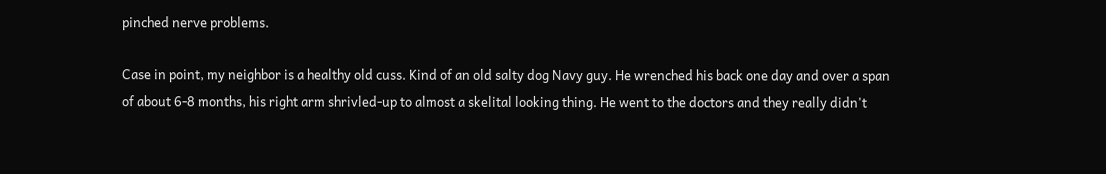pinched nerve problems.

Case in point, my neighbor is a healthy old cuss. Kind of an old salty dog Navy guy. He wrenched his back one day and over a span of about 6-8 months, his right arm shrivled-up to almost a skelital looking thing. He went to the doctors and they really didn't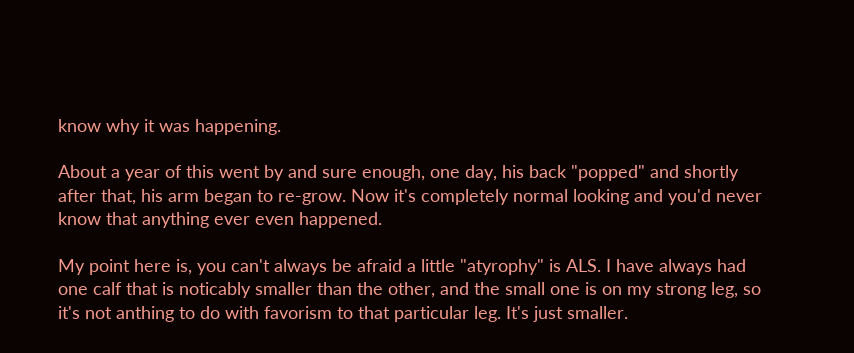know why it was happening.

About a year of this went by and sure enough, one day, his back "popped" and shortly after that, his arm began to re-grow. Now it's completely normal looking and you'd never know that anything ever even happened.

My point here is, you can't always be afraid a little "atyrophy" is ALS. I have always had one calf that is noticably smaller than the other, and the small one is on my strong leg, so it's not anthing to do with favorism to that particular leg. It's just smaller.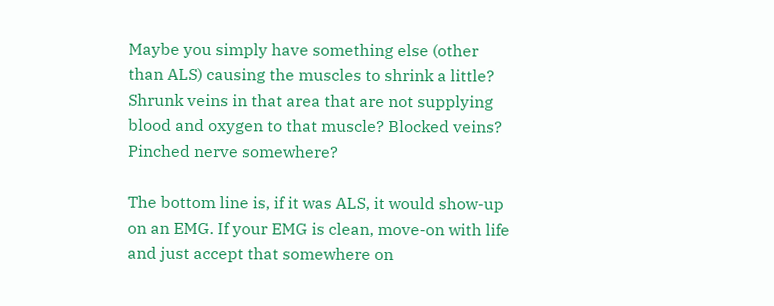Maybe you simply have something else (other than ALS) causing the muscles to shrink a little? Shrunk veins in that area that are not supplying blood and oxygen to that muscle? Blocked veins? Pinched nerve somewhere?

The bottom line is, if it was ALS, it would show-up on an EMG. If your EMG is clean, move-on with life and just accept that somewhere on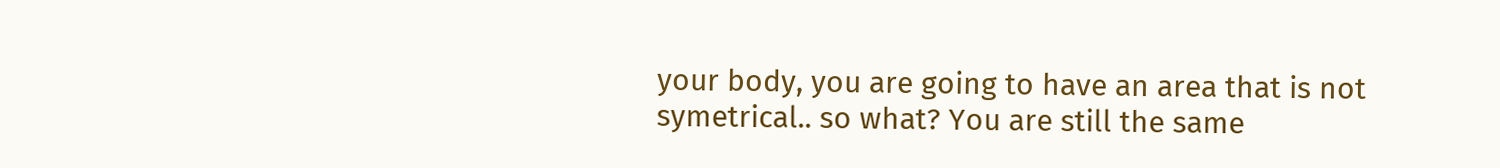your body, you are going to have an area that is not symetrical.. so what? You are still the same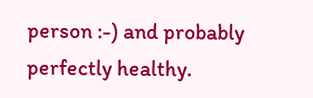person :-) and probably perfectly healthy.